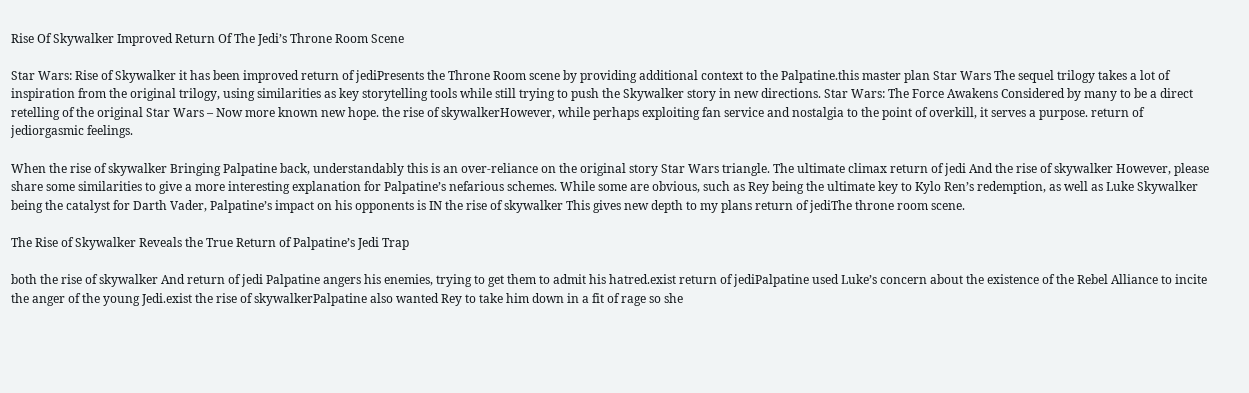Rise Of Skywalker Improved Return Of The Jedi’s Throne Room Scene

Star Wars: Rise of Skywalker it has been improved return of jediPresents the Throne Room scene by providing additional context to the Palpatine.this master plan Star Wars The sequel trilogy takes a lot of inspiration from the original trilogy, using similarities as key storytelling tools while still trying to push the Skywalker story in new directions. Star Wars: The Force Awakens Considered by many to be a direct retelling of the original Star Wars – Now more known new hope. the rise of skywalkerHowever, while perhaps exploiting fan service and nostalgia to the point of overkill, it serves a purpose. return of jediorgasmic feelings.

When the rise of skywalker Bringing Palpatine back, understandably this is an over-reliance on the original story Star Wars triangle. The ultimate climax return of jedi And the rise of skywalker However, please share some similarities to give a more interesting explanation for Palpatine’s nefarious schemes. While some are obvious, such as Rey being the ultimate key to Kylo Ren’s redemption, as well as Luke Skywalker being the catalyst for Darth Vader, Palpatine’s impact on his opponents is IN the rise of skywalker This gives new depth to my plans return of jediThe throne room scene.

The Rise of Skywalker Reveals the True Return of Palpatine’s Jedi Trap

both the rise of skywalker And return of jedi Palpatine angers his enemies, trying to get them to admit his hatred.exist return of jediPalpatine used Luke’s concern about the existence of the Rebel Alliance to incite the anger of the young Jedi.exist the rise of skywalkerPalpatine also wanted Rey to take him down in a fit of rage so she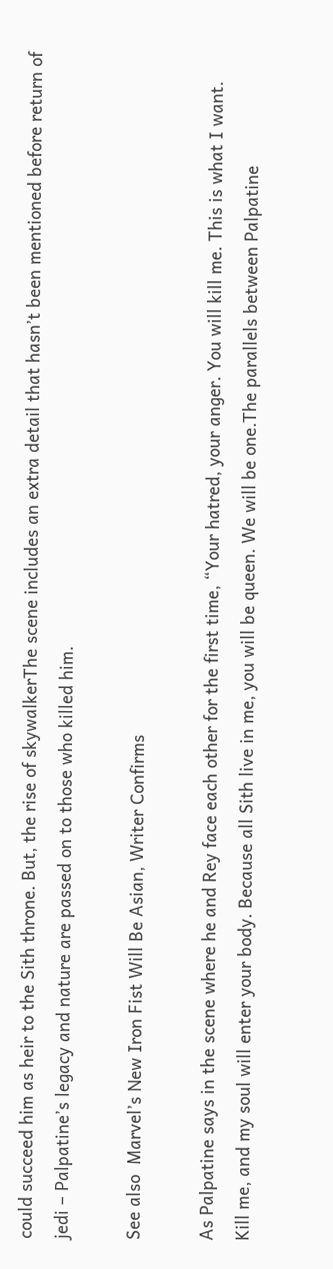could succeed him as heir to the Sith throne. But, the rise of skywalkerThe scene includes an extra detail that hasn’t been mentioned before return of jedi – Palpatine’s legacy and nature are passed on to those who killed him.

See also  Marvel’s New Iron Fist Will Be Asian, Writer Confirms

As Palpatine says in the scene where he and Rey face each other for the first time, “Your hatred, your anger. You will kill me. This is what I want. Kill me, and my soul will enter your body. Because all Sith live in me, you will be queen. We will be one.The parallels between Palpatine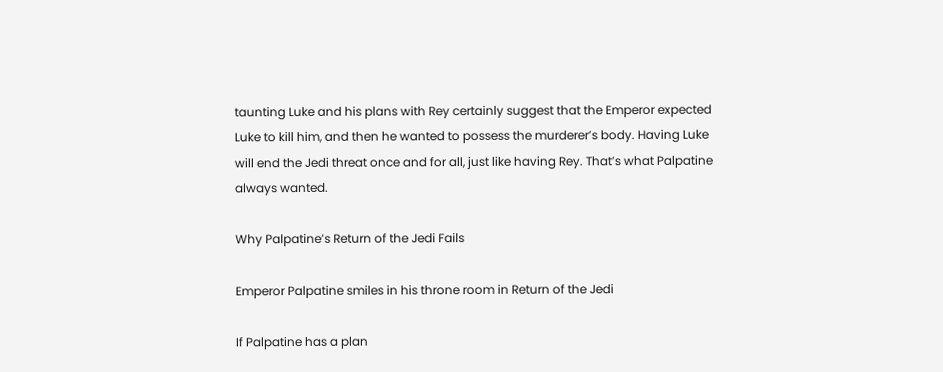taunting Luke and his plans with Rey certainly suggest that the Emperor expected Luke to kill him, and then he wanted to possess the murderer’s body. Having Luke will end the Jedi threat once and for all, just like having Rey. That’s what Palpatine always wanted.

Why Palpatine’s Return of the Jedi Fails

Emperor Palpatine smiles in his throne room in Return of the Jedi

If Palpatine has a plan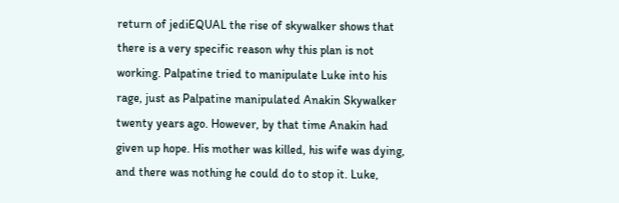return of jediEQUAL the rise of skywalker shows that there is a very specific reason why this plan is not working. Palpatine tried to manipulate Luke into his rage, just as Palpatine manipulated Anakin Skywalker twenty years ago. However, by that time Anakin had given up hope. His mother was killed, his wife was dying, and there was nothing he could do to stop it. Luke,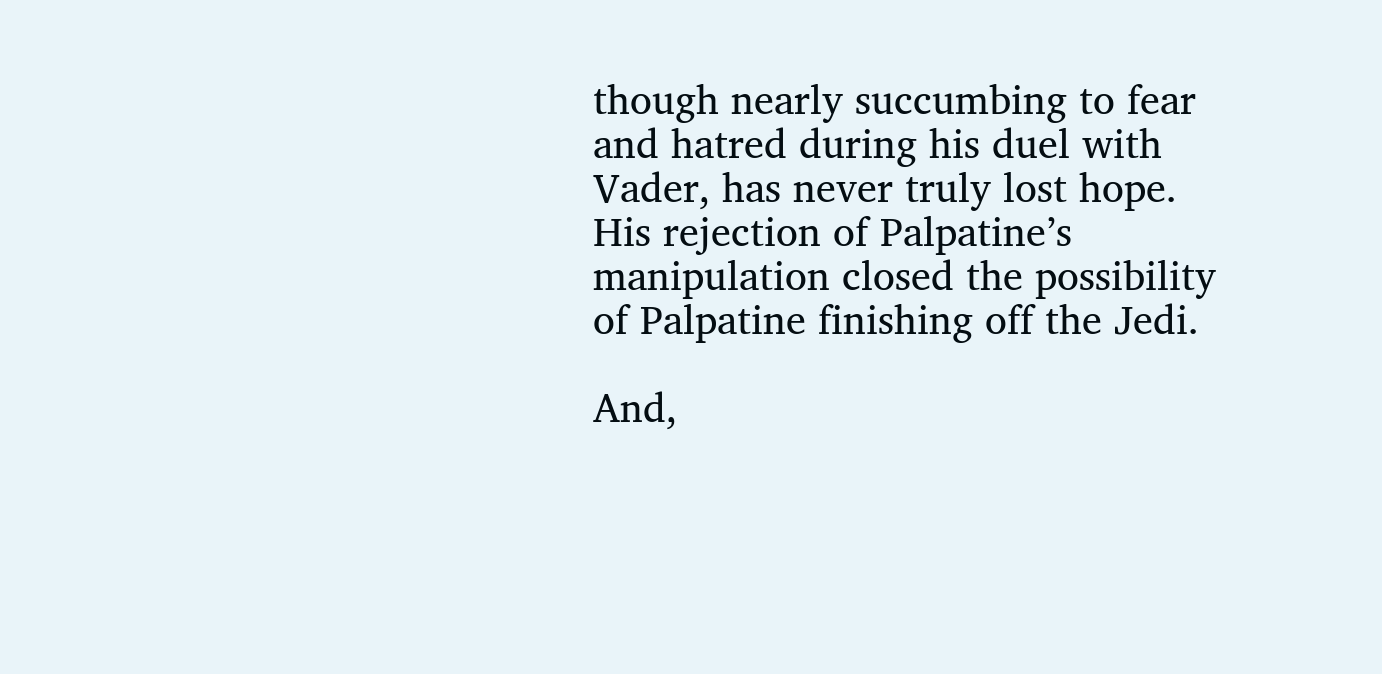though nearly succumbing to fear and hatred during his duel with Vader, has never truly lost hope. His rejection of Palpatine’s manipulation closed the possibility of Palpatine finishing off the Jedi.

And,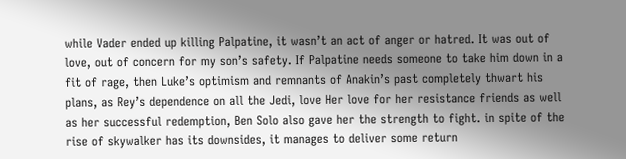while Vader ended up killing Palpatine, it wasn’t an act of anger or hatred. It was out of love, out of concern for my son’s safety. If Palpatine needs someone to take him down in a fit of rage, then Luke’s optimism and remnants of Anakin’s past completely thwart his plans, as Rey’s dependence on all the Jedi, love Her love for her resistance friends as well as her successful redemption, Ben Solo also gave her the strength to fight. in spite of the rise of skywalker has its downsides, it manages to deliver some return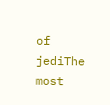of jediThe most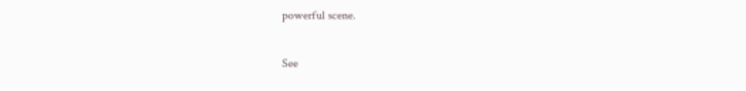powerful scene.

See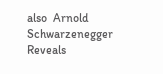also  Arnold Schwarzenegger Reveals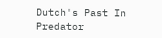Dutch's Past In Predator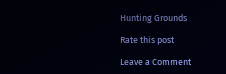Hunting Grounds

Rate this post

Leave a Comment